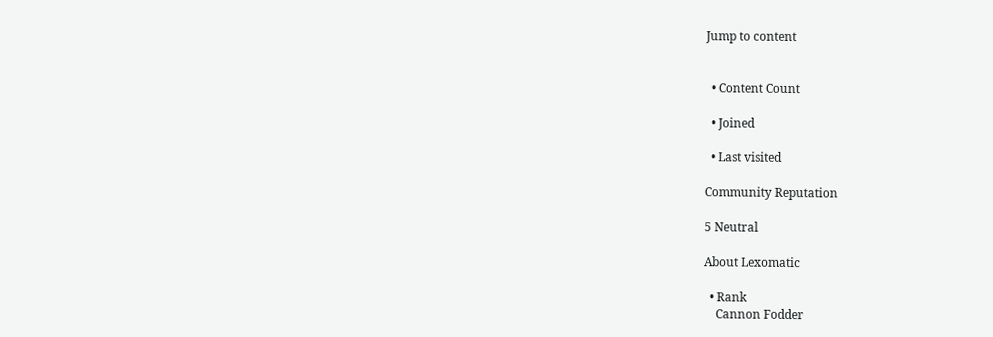Jump to content


  • Content Count

  • Joined

  • Last visited

Community Reputation

5 Neutral

About Lexomatic

  • Rank
    Cannon Fodder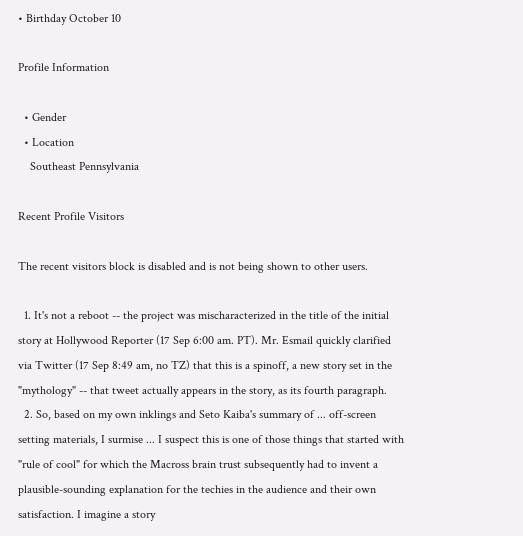• Birthday October 10

Profile Information

  • Gender
  • Location
    Southeast Pennsylvania

Recent Profile Visitors

The recent visitors block is disabled and is not being shown to other users.

  1. It's not a reboot -- the project was mischaracterized in the title of the initial story at Hollywood Reporter (17 Sep 6:00 am. PT). Mr. Esmail quickly clarified via Twitter (17 Sep 8:49 am, no TZ) that this is a spinoff, a new story set in the "mythology" -- that tweet actually appears in the story, as its fourth paragraph.
  2. So, based on my own inklings and Seto Kaiba's summary of ... off-screen setting materials, I surmise ... I suspect this is one of those things that started with "rule of cool" for which the Macross brain trust subsequently had to invent a plausible-sounding explanation for the techies in the audience and their own satisfaction. I imagine a story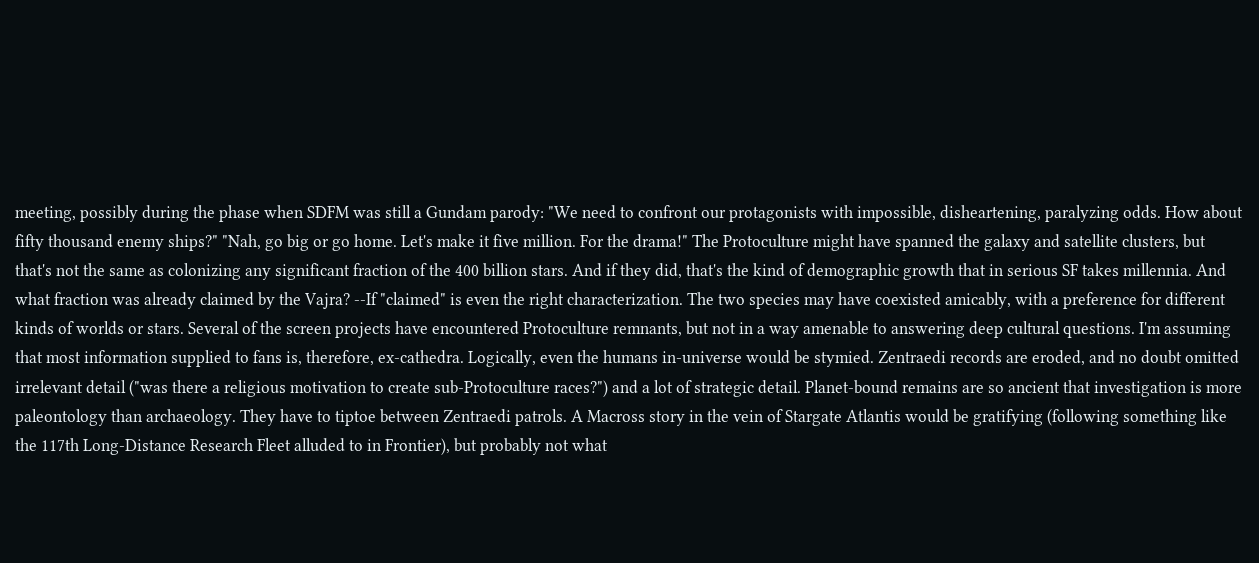meeting, possibly during the phase when SDFM was still a Gundam parody: "We need to confront our protagonists with impossible, disheartening, paralyzing odds. How about fifty thousand enemy ships?" "Nah, go big or go home. Let's make it five million. For the drama!" The Protoculture might have spanned the galaxy and satellite clusters, but that's not the same as colonizing any significant fraction of the 400 billion stars. And if they did, that's the kind of demographic growth that in serious SF takes millennia. And what fraction was already claimed by the Vajra? --If "claimed" is even the right characterization. The two species may have coexisted amicably, with a preference for different kinds of worlds or stars. Several of the screen projects have encountered Protoculture remnants, but not in a way amenable to answering deep cultural questions. I'm assuming that most information supplied to fans is, therefore, ex-cathedra. Logically, even the humans in-universe would be stymied. Zentraedi records are eroded, and no doubt omitted irrelevant detail ("was there a religious motivation to create sub-Protoculture races?") and a lot of strategic detail. Planet-bound remains are so ancient that investigation is more paleontology than archaeology. They have to tiptoe between Zentraedi patrols. A Macross story in the vein of Stargate Atlantis would be gratifying (following something like the 117th Long-Distance Research Fleet alluded to in Frontier), but probably not what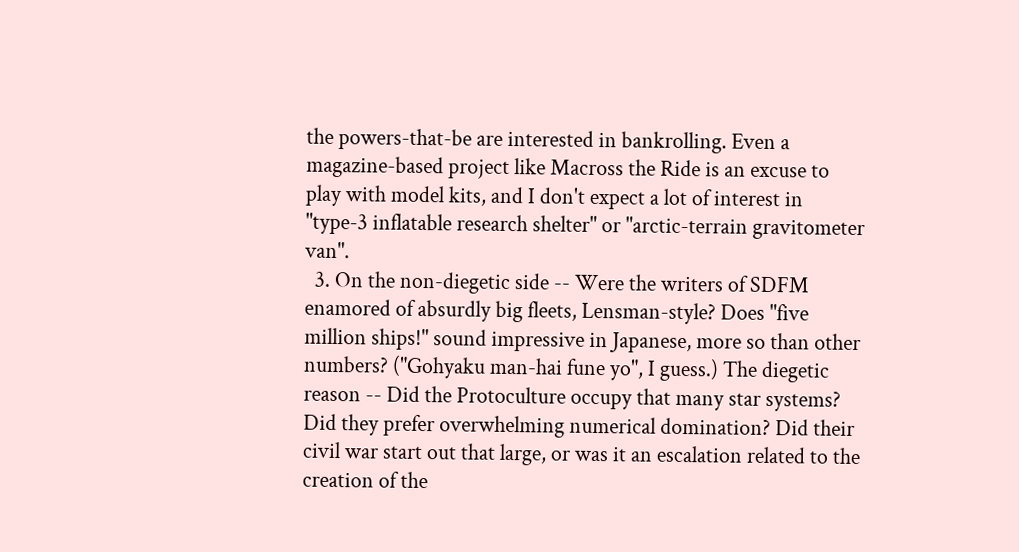the powers-that-be are interested in bankrolling. Even a magazine-based project like Macross the Ride is an excuse to play with model kits, and I don't expect a lot of interest in "type-3 inflatable research shelter" or "arctic-terrain gravitometer van".
  3. On the non-diegetic side -- Were the writers of SDFM enamored of absurdly big fleets, Lensman-style? Does "five million ships!" sound impressive in Japanese, more so than other numbers? ("Gohyaku man-hai fune yo", I guess.) The diegetic reason -- Did the Protoculture occupy that many star systems? Did they prefer overwhelming numerical domination? Did their civil war start out that large, or was it an escalation related to the creation of the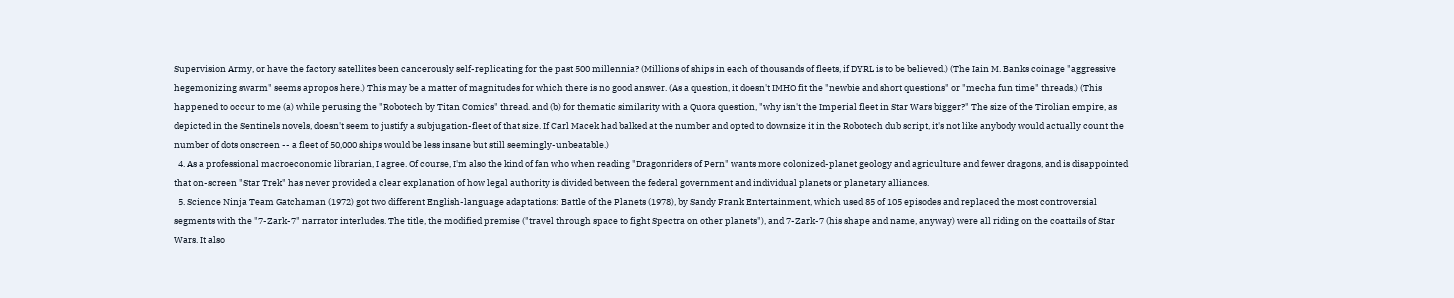Supervision Army, or have the factory satellites been cancerously self-replicating for the past 500 millennia? (Millions of ships in each of thousands of fleets, if DYRL is to be believed.) (The Iain M. Banks coinage "aggressive hegemonizing swarm" seems apropos here.) This may be a matter of magnitudes for which there is no good answer. (As a question, it doesn't IMHO fit the "newbie and short questions" or "mecha fun time" threads.) (This happened to occur to me (a) while perusing the "Robotech by Titan Comics" thread. and (b) for thematic similarity with a Quora question, "why isn't the Imperial fleet in Star Wars bigger?" The size of the Tirolian empire, as depicted in the Sentinels novels, doesn't seem to justify a subjugation-fleet of that size. If Carl Macek had balked at the number and opted to downsize it in the Robotech dub script, it's not like anybody would actually count the number of dots onscreen -- a fleet of 50,000 ships would be less insane but still seemingly-unbeatable.)
  4. As a professional macroeconomic librarian, I agree. Of course, I'm also the kind of fan who when reading "Dragonriders of Pern" wants more colonized-planet geology and agriculture and fewer dragons, and is disappointed that on-screen "Star Trek" has never provided a clear explanation of how legal authority is divided between the federal government and individual planets or planetary alliances.
  5. Science Ninja Team Gatchaman (1972) got two different English-language adaptations: Battle of the Planets (1978), by Sandy Frank Entertainment, which used 85 of 105 episodes and replaced the most controversial segments with the "7-Zark-7" narrator interludes. The title, the modified premise ("travel through space to fight Spectra on other planets"), and 7-Zark-7 (his shape and name, anyway) were all riding on the coattails of Star Wars. It also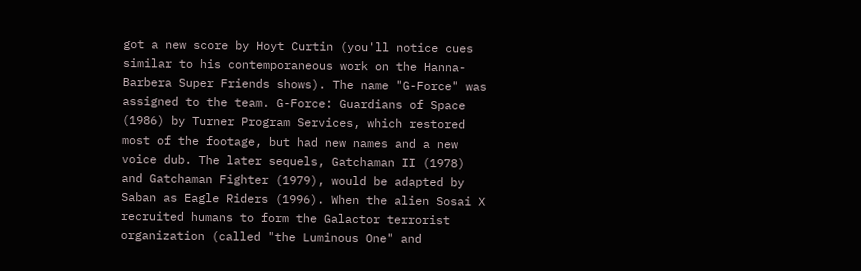got a new score by Hoyt Curtin (you'll notice cues similar to his contemporaneous work on the Hanna-Barbera Super Friends shows). The name "G-Force" was assigned to the team. G-Force: Guardians of Space (1986) by Turner Program Services, which restored most of the footage, but had new names and a new voice dub. The later sequels, Gatchaman II (1978) and Gatchaman Fighter (1979), would be adapted by Saban as Eagle Riders (1996). When the alien Sosai X recruited humans to form the Galactor terrorist organization (called "the Luminous One" and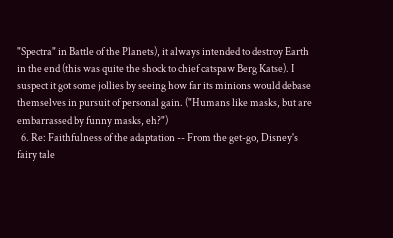"Spectra" in Battle of the Planets), it always intended to destroy Earth in the end (this was quite the shock to chief catspaw Berg Katse). I suspect it got some jollies by seeing how far its minions would debase themselves in pursuit of personal gain. ("Humans like masks, but are embarrassed by funny masks, eh?")
  6. Re: Faithfulness of the adaptation -- From the get-go, Disney's fairy tale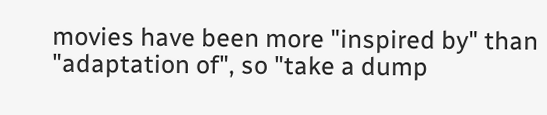movies have been more "inspired by" than "adaptation of", so "take a dump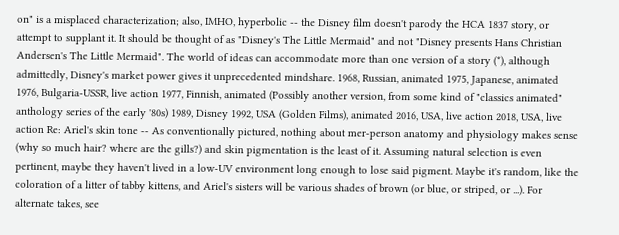on" is a misplaced characterization; also, IMHO, hyperbolic -- the Disney film doesn't parody the HCA 1837 story, or attempt to supplant it. It should be thought of as "Disney's The Little Mermaid" and not "Disney presents Hans Christian Andersen's The Little Mermaid". The world of ideas can accommodate more than one version of a story (*), although admittedly, Disney's market power gives it unprecedented mindshare. 1968, Russian, animated 1975, Japanese, animated 1976, Bulgaria-USSR, live action 1977, Finnish, animated (Possibly another version, from some kind of "classics animated" anthology series of the early '80s) 1989, Disney 1992, USA (Golden Films), animated 2016, USA, live action 2018, USA, live action Re: Ariel's skin tone -- As conventionally pictured, nothing about mer-person anatomy and physiology makes sense (why so much hair? where are the gills?) and skin pigmentation is the least of it. Assuming natural selection is even pertinent, maybe they haven't lived in a low-UV environment long enough to lose said pigment. Maybe it's random, like the coloration of a litter of tabby kittens, and Ariel's sisters will be various shades of brown (or blue, or striped, or ...). For alternate takes, see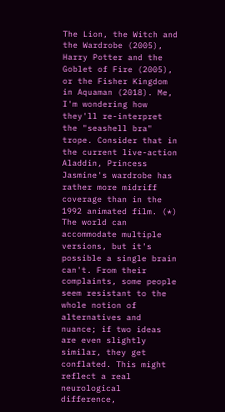The Lion, the Witch and the Wardrobe (2005), Harry Potter and the Goblet of Fire (2005), or the Fisher Kingdom in Aquaman (2018). Me, I'm wondering how they'll re-interpret the "seashell bra" trope. Consider that in the current live-action Aladdin, Princess Jasmine's wardrobe has rather more midriff coverage than in the 1992 animated film. (*) The world can accommodate multiple versions, but it's possible a single brain can't. From their complaints, some people seem resistant to the whole notion of alternatives and nuance; if two ideas are even slightly similar, they get conflated. This might reflect a real neurological difference,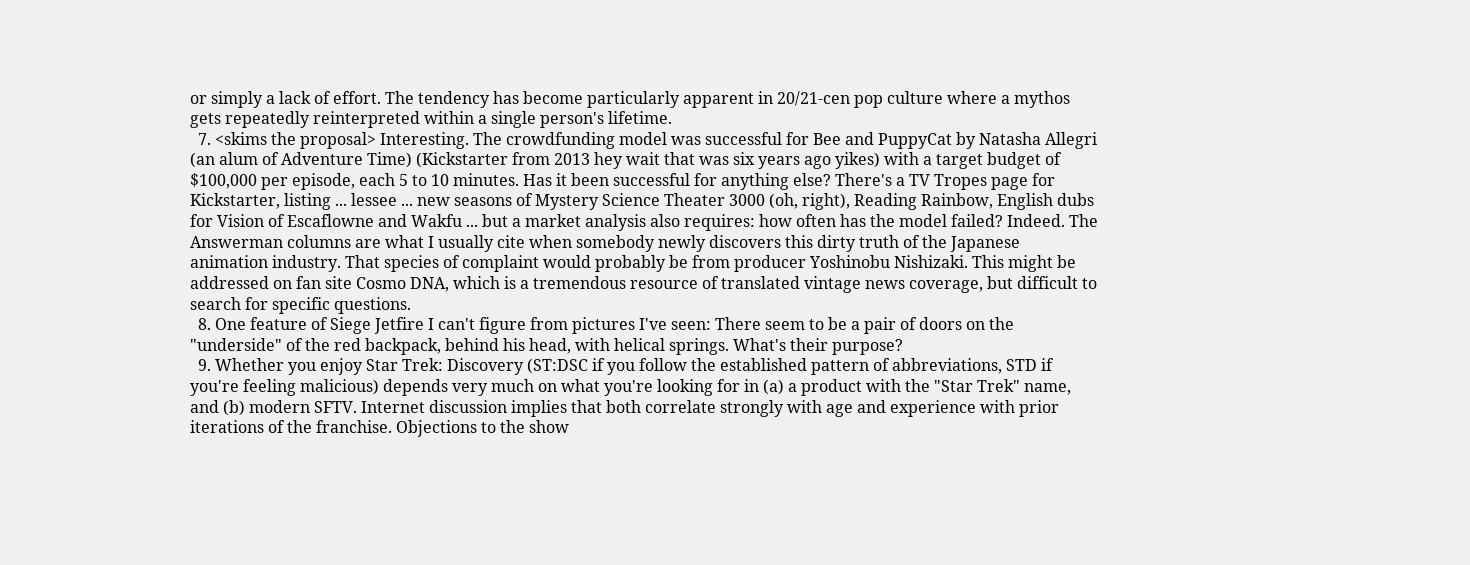or simply a lack of effort. The tendency has become particularly apparent in 20/21-cen pop culture where a mythos gets repeatedly reinterpreted within a single person's lifetime.
  7. <skims the proposal> Interesting. The crowdfunding model was successful for Bee and PuppyCat by Natasha Allegri (an alum of Adventure Time) (Kickstarter from 2013 hey wait that was six years ago yikes) with a target budget of $100,000 per episode, each 5 to 10 minutes. Has it been successful for anything else? There's a TV Tropes page for Kickstarter, listing ... lessee ... new seasons of Mystery Science Theater 3000 (oh, right), Reading Rainbow, English dubs for Vision of Escaflowne and Wakfu ... but a market analysis also requires: how often has the model failed? Indeed. The Answerman columns are what I usually cite when somebody newly discovers this dirty truth of the Japanese animation industry. That species of complaint would probably be from producer Yoshinobu Nishizaki. This might be addressed on fan site Cosmo DNA, which is a tremendous resource of translated vintage news coverage, but difficult to search for specific questions.
  8. One feature of Siege Jetfire I can't figure from pictures I've seen: There seem to be a pair of doors on the "underside" of the red backpack, behind his head, with helical springs. What's their purpose?
  9. Whether you enjoy Star Trek: Discovery (ST:DSC if you follow the established pattern of abbreviations, STD if you're feeling malicious) depends very much on what you're looking for in (a) a product with the "Star Trek" name, and (b) modern SFTV. Internet discussion implies that both correlate strongly with age and experience with prior iterations of the franchise. Objections to the show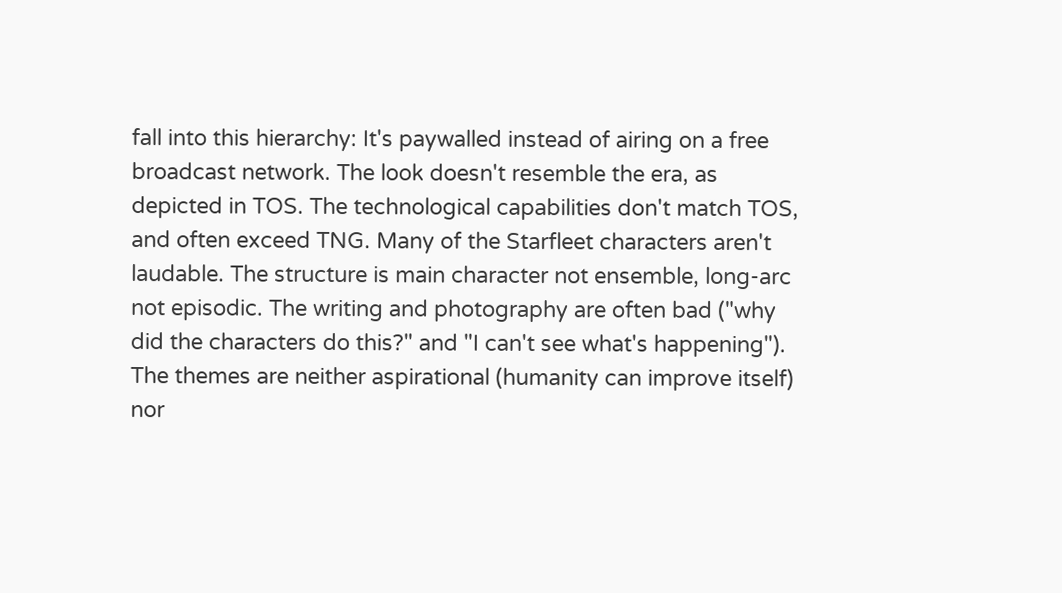fall into this hierarchy: It's paywalled instead of airing on a free broadcast network. The look doesn't resemble the era, as depicted in TOS. The technological capabilities don't match TOS, and often exceed TNG. Many of the Starfleet characters aren't laudable. The structure is main character not ensemble, long-arc not episodic. The writing and photography are often bad ("why did the characters do this?" and "I can't see what's happening"). The themes are neither aspirational (humanity can improve itself) nor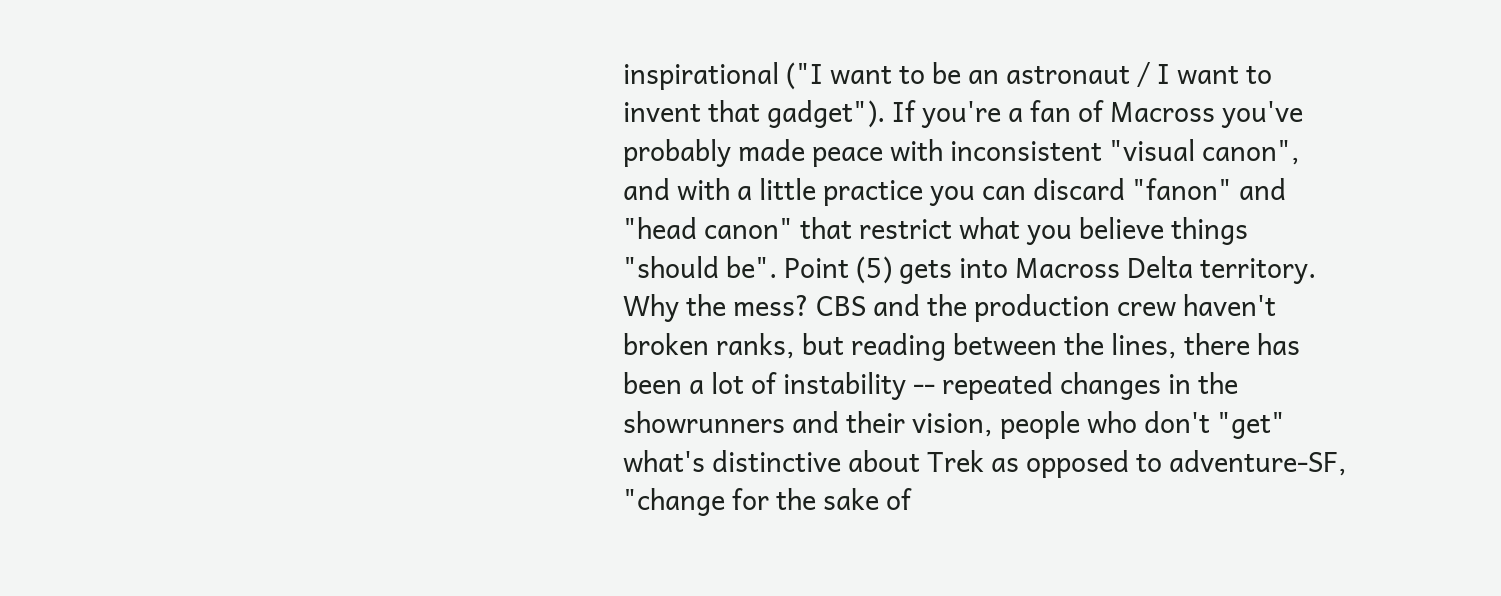inspirational ("I want to be an astronaut / I want to invent that gadget"). If you're a fan of Macross you've probably made peace with inconsistent "visual canon", and with a little practice you can discard "fanon" and "head canon" that restrict what you believe things "should be". Point (5) gets into Macross Delta territory. Why the mess? CBS and the production crew haven't broken ranks, but reading between the lines, there has been a lot of instability -- repeated changes in the showrunners and their vision, people who don't "get" what's distinctive about Trek as opposed to adventure-SF, "change for the sake of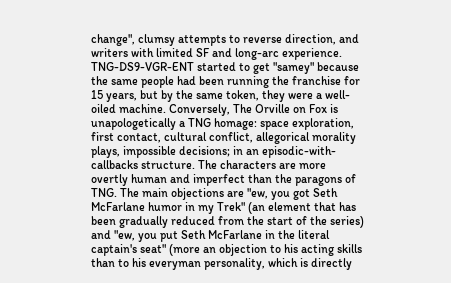change", clumsy attempts to reverse direction, and writers with limited SF and long-arc experience. TNG-DS9-VGR-ENT started to get "samey" because the same people had been running the franchise for 15 years, but by the same token, they were a well-oiled machine. Conversely, The Orville on Fox is unapologetically a TNG homage: space exploration, first contact, cultural conflict, allegorical morality plays, impossible decisions; in an episodic-with-callbacks structure. The characters are more overtly human and imperfect than the paragons of TNG. The main objections are "ew, you got Seth McFarlane humor in my Trek" (an element that has been gradually reduced from the start of the series) and "ew, you put Seth McFarlane in the literal captain's seat" (more an objection to his acting skills than to his everyman personality, which is directly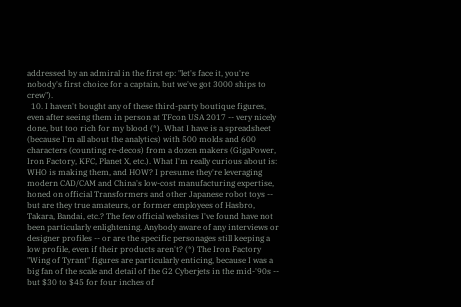addressed by an admiral in the first ep: "let's face it, you're nobody's first choice for a captain, but we've got 3000 ships to crew").
  10. I haven't bought any of these third-party boutique figures, even after seeing them in person at TFcon USA 2017 -- very nicely done, but too rich for my blood (*). What I have is a spreadsheet (because I'm all about the analytics) with 500 molds and 600 characters (counting re-decos) from a dozen makers (GigaPower, Iron Factory, KFC, Planet X, etc.). What I'm really curious about is: WHO is making them, and HOW? I presume they're leveraging modern CAD/CAM and China's low-cost manufacturing expertise, honed on official Transformers and other Japanese robot toys -- but are they true amateurs, or former employees of Hasbro, Takara, Bandai, etc.? The few official websites I've found have not been particularly enlightening. Anybody aware of any interviews or designer profiles -- or are the specific personages still keeping a low profile, even if their products aren't? (*) The Iron Factory "Wing of Tyrant" figures are particularly enticing, because I was a big fan of the scale and detail of the G2 Cyberjets in the mid-'90s -- but $30 to $45 for four inches of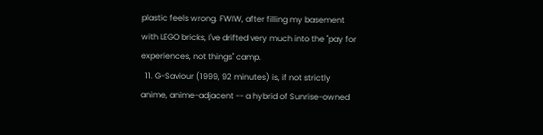plastic feels wrong. FWIW, after filling my basement with LEGO bricks, I've drifted very much into the "pay for experiences, not things" camp.
  11. G-Saviour (1999, 92 minutes) is, if not strictly anime, anime-adjacent -- a hybrid of Sunrise-owned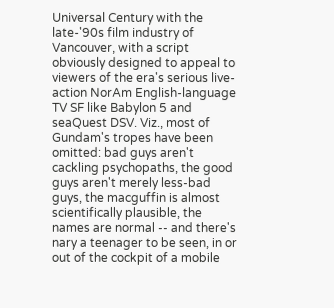Universal Century with the late-'90s film industry of Vancouver, with a script obviously designed to appeal to viewers of the era's serious live-action NorAm English-language TV SF like Babylon 5 and seaQuest DSV. Viz., most of Gundam's tropes have been omitted: bad guys aren't cackling psychopaths, the good guys aren't merely less-bad guys, the macguffin is almost scientifically plausible, the names are normal -- and there's nary a teenager to be seen, in or out of the cockpit of a mobile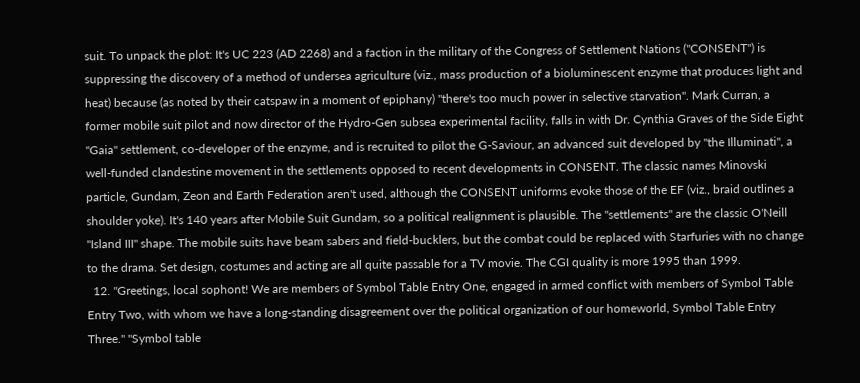suit. To unpack the plot: It's UC 223 (AD 2268) and a faction in the military of the Congress of Settlement Nations ("CONSENT") is suppressing the discovery of a method of undersea agriculture (viz., mass production of a bioluminescent enzyme that produces light and heat) because (as noted by their catspaw in a moment of epiphany) "there's too much power in selective starvation". Mark Curran, a former mobile suit pilot and now director of the Hydro-Gen subsea experimental facility, falls in with Dr. Cynthia Graves of the Side Eight "Gaia" settlement, co-developer of the enzyme, and is recruited to pilot the G-Saviour, an advanced suit developed by "the Illuminati", a well-funded clandestine movement in the settlements opposed to recent developments in CONSENT. The classic names Minovski particle, Gundam, Zeon and Earth Federation aren't used, although the CONSENT uniforms evoke those of the EF (viz., braid outlines a shoulder yoke). It's 140 years after Mobile Suit Gundam, so a political realignment is plausible. The "settlements" are the classic O'Neill "Island III" shape. The mobile suits have beam sabers and field-bucklers, but the combat could be replaced with Starfuries with no change to the drama. Set design, costumes and acting are all quite passable for a TV movie. The CGI quality is more 1995 than 1999.
  12. "Greetings, local sophont! We are members of Symbol Table Entry One, engaged in armed conflict with members of Symbol Table Entry Two, with whom we have a long-standing disagreement over the political organization of our homeworld, Symbol Table Entry Three." "Symbol table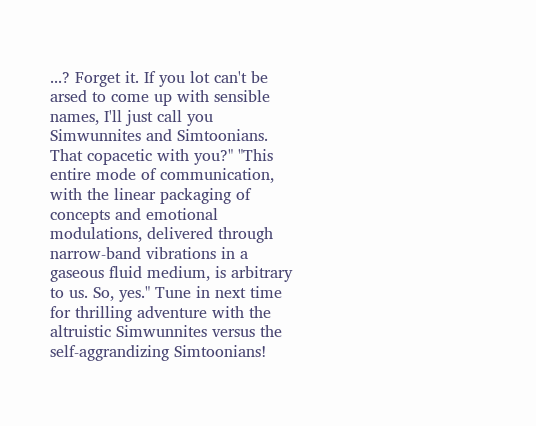...? Forget it. If you lot can't be arsed to come up with sensible names, I'll just call you Simwunnites and Simtoonians. That copacetic with you?" "This entire mode of communication, with the linear packaging of concepts and emotional modulations, delivered through narrow-band vibrations in a gaseous fluid medium, is arbitrary to us. So, yes." Tune in next time for thrilling adventure with the altruistic Simwunnites versus the self-aggrandizing Simtoonians!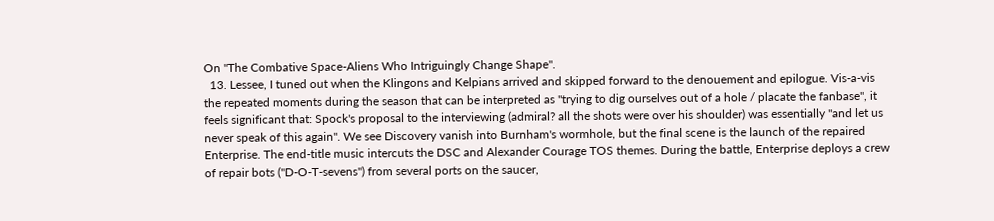On "The Combative Space-Aliens Who Intriguingly Change Shape".
  13. Lessee, I tuned out when the Klingons and Kelpians arrived and skipped forward to the denouement and epilogue. Vis-a-vis the repeated moments during the season that can be interpreted as "trying to dig ourselves out of a hole / placate the fanbase", it feels significant that: Spock's proposal to the interviewing (admiral? all the shots were over his shoulder) was essentially "and let us never speak of this again". We see Discovery vanish into Burnham's wormhole, but the final scene is the launch of the repaired Enterprise. The end-title music intercuts the DSC and Alexander Courage TOS themes. During the battle, Enterprise deploys a crew of repair bots ("D-O-T-sevens") from several ports on the saucer,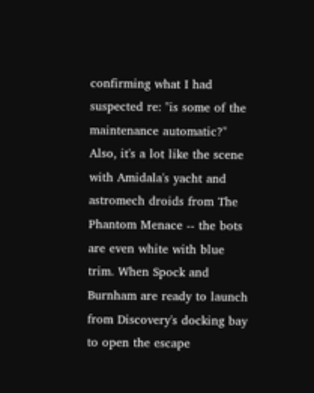confirming what I had suspected re: "is some of the maintenance automatic?" Also, it's a lot like the scene with Amidala's yacht and astromech droids from The Phantom Menace -- the bots are even white with blue trim. When Spock and Burnham are ready to launch from Discovery's docking bay to open the escape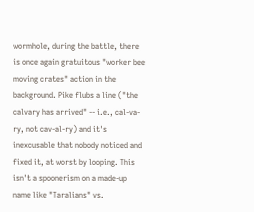wormhole, during the battle, there is once again gratuitous "worker bee moving crates" action in the background. Pike flubs a line ("the calvary has arrived" -- i.e., cal-va-ry, not cav-al-ry) and it's inexcusable that nobody noticed and fixed it, at worst by looping. This isn't a spoonerism on a made-up name like "Taralians" vs.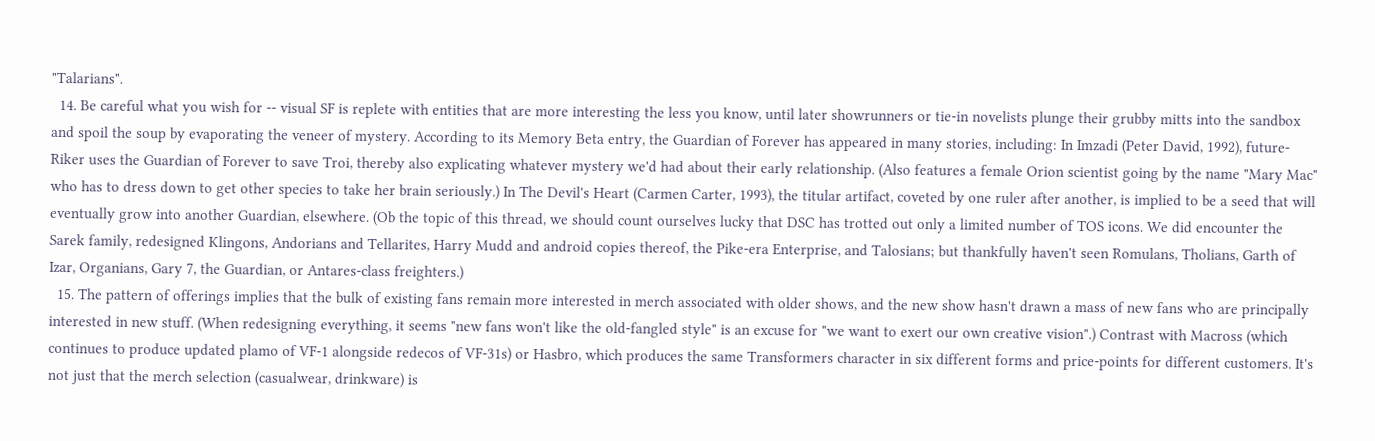"Talarians".
  14. Be careful what you wish for -- visual SF is replete with entities that are more interesting the less you know, until later showrunners or tie-in novelists plunge their grubby mitts into the sandbox and spoil the soup by evaporating the veneer of mystery. According to its Memory Beta entry, the Guardian of Forever has appeared in many stories, including: In Imzadi (Peter David, 1992), future-Riker uses the Guardian of Forever to save Troi, thereby also explicating whatever mystery we'd had about their early relationship. (Also features a female Orion scientist going by the name "Mary Mac" who has to dress down to get other species to take her brain seriously.) In The Devil's Heart (Carmen Carter, 1993), the titular artifact, coveted by one ruler after another, is implied to be a seed that will eventually grow into another Guardian, elsewhere. (Ob the topic of this thread, we should count ourselves lucky that DSC has trotted out only a limited number of TOS icons. We did encounter the Sarek family, redesigned Klingons, Andorians and Tellarites, Harry Mudd and android copies thereof, the Pike-era Enterprise, and Talosians; but thankfully haven't seen Romulans, Tholians, Garth of Izar, Organians, Gary 7, the Guardian, or Antares-class freighters.)
  15. The pattern of offerings implies that the bulk of existing fans remain more interested in merch associated with older shows, and the new show hasn't drawn a mass of new fans who are principally interested in new stuff. (When redesigning everything, it seems "new fans won't like the old-fangled style" is an excuse for "we want to exert our own creative vision".) Contrast with Macross (which continues to produce updated plamo of VF-1 alongside redecos of VF-31s) or Hasbro, which produces the same Transformers character in six different forms and price-points for different customers. It's not just that the merch selection (casualwear, drinkware) is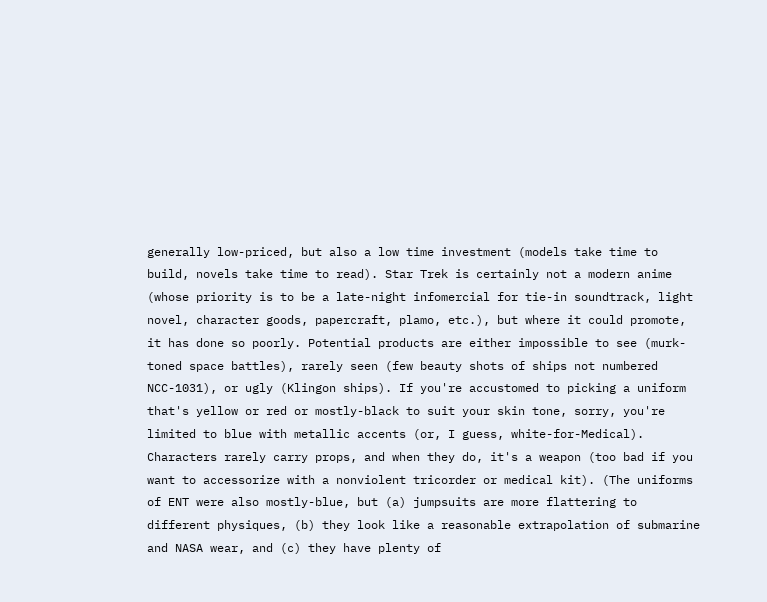generally low-priced, but also a low time investment (models take time to build, novels take time to read). Star Trek is certainly not a modern anime (whose priority is to be a late-night infomercial for tie-in soundtrack, light novel, character goods, papercraft, plamo, etc.), but where it could promote, it has done so poorly. Potential products are either impossible to see (murk-toned space battles), rarely seen (few beauty shots of ships not numbered NCC-1031), or ugly (Klingon ships). If you're accustomed to picking a uniform that's yellow or red or mostly-black to suit your skin tone, sorry, you're limited to blue with metallic accents (or, I guess, white-for-Medical). Characters rarely carry props, and when they do, it's a weapon (too bad if you want to accessorize with a nonviolent tricorder or medical kit). (The uniforms of ENT were also mostly-blue, but (a) jumpsuits are more flattering to different physiques, (b) they look like a reasonable extrapolation of submarine and NASA wear, and (c) they have plenty of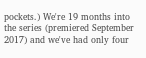pockets.) We're 19 months into the series (premiered September 2017) and we've had only four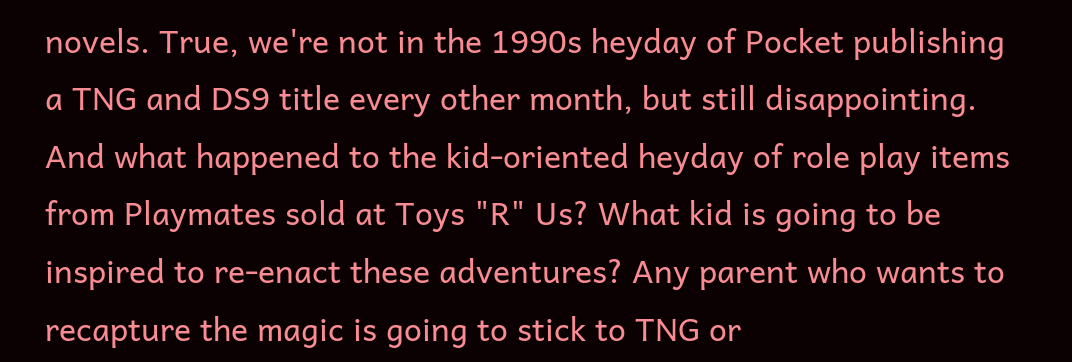novels. True, we're not in the 1990s heyday of Pocket publishing a TNG and DS9 title every other month, but still disappointing. And what happened to the kid-oriented heyday of role play items from Playmates sold at Toys "R" Us? What kid is going to be inspired to re-enact these adventures? Any parent who wants to recapture the magic is going to stick to TNG or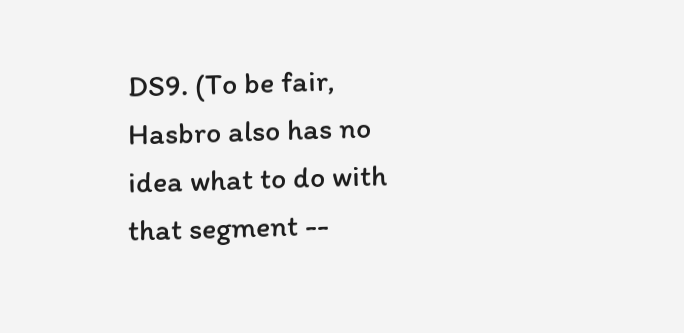DS9. (To be fair, Hasbro also has no idea what to do with that segment --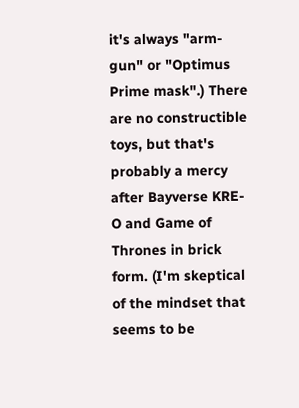it's always "arm-gun" or "Optimus Prime mask".) There are no constructible toys, but that's probably a mercy after Bayverse KRE-O and Game of Thrones in brick form. (I'm skeptical of the mindset that seems to be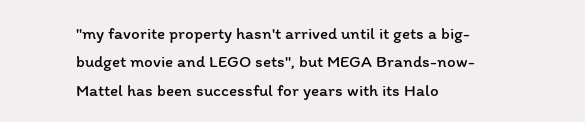"my favorite property hasn't arrived until it gets a big-budget movie and LEGO sets", but MEGA Brands-now-Mattel has been successful for years with its Halo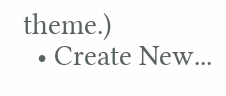theme.)
  • Create New...